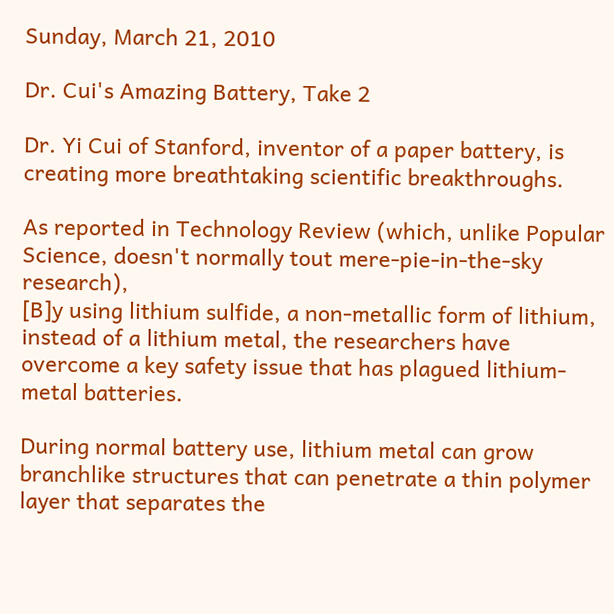Sunday, March 21, 2010

Dr. Cui's Amazing Battery, Take 2

Dr. Yi Cui of Stanford, inventor of a paper battery, is creating more breathtaking scientific breakthroughs.

As reported in Technology Review (which, unlike Popular Science, doesn't normally tout mere-pie-in-the-sky research),
[B]y using lithium sulfide, a non-metallic form of lithium, instead of a lithium metal, the researchers have overcome a key safety issue that has plagued lithium-metal batteries.

During normal battery use, lithium metal can grow branchlike structures that can penetrate a thin polymer layer that separates the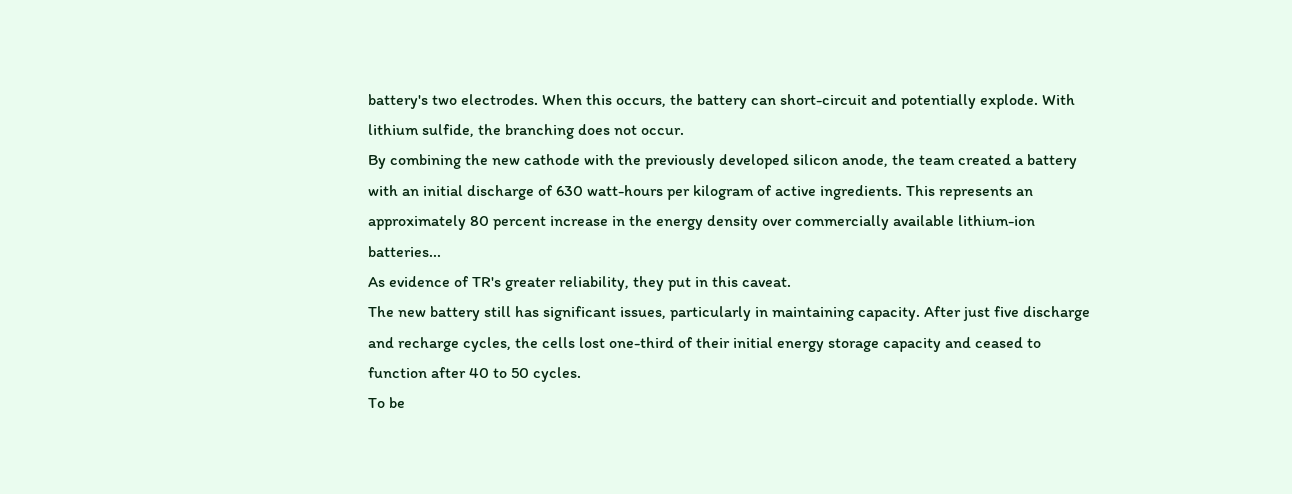battery's two electrodes. When this occurs, the battery can short-circuit and potentially explode. With lithium sulfide, the branching does not occur.
By combining the new cathode with the previously developed silicon anode, the team created a battery with an initial discharge of 630 watt-hours per kilogram of active ingredients. This represents an approximately 80 percent increase in the energy density over commercially available lithium-ion batteries...
As evidence of TR's greater reliability, they put in this caveat.
The new battery still has significant issues, particularly in maintaining capacity. After just five discharge and recharge cycles, the cells lost one-third of their initial energy storage capacity and ceased to function after 40 to 50 cycles.
To be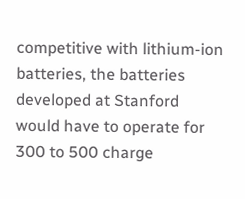competitive with lithium-ion batteries, the batteries developed at Stanford would have to operate for 300 to 500 charge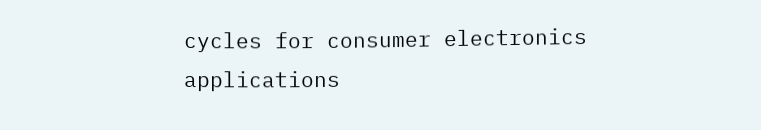cycles for consumer electronics applications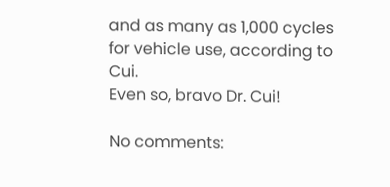and as many as 1,000 cycles for vehicle use, according to Cui.
Even so, bravo Dr. Cui!

No comments: